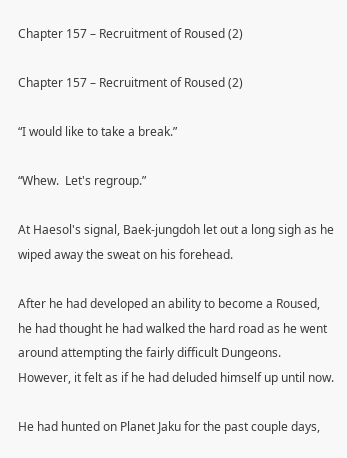Chapter 157 – Recruitment of Roused (2)

Chapter 157 – Recruitment of Roused (2)

“I would like to take a break.”

“Whew.  Let's regroup.”

At Haesol's signal, Baek-jungdoh let out a long sigh as he wiped away the sweat on his forehead.

After he had developed an ability to become a Roused, he had thought he had walked the hard road as he went around attempting the fairly difficult Dungeons.  However, it felt as if he had deluded himself up until now.

He had hunted on Planet Jaku for the past couple days,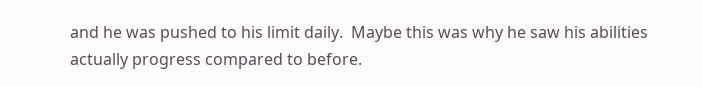and he was pushed to his limit daily.  Maybe this was why he saw his abilities actually progress compared to before.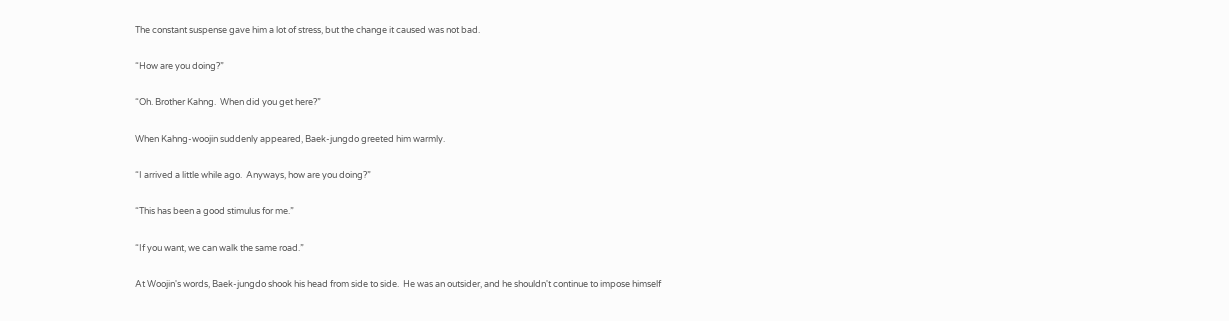The constant suspense gave him a lot of stress, but the change it caused was not bad.

“How are you doing?”

“Oh. Brother Kahng.  When did you get here?”

When Kahng-woojin suddenly appeared, Baek-jungdo greeted him warmly.

“I arrived a little while ago.  Anyways, how are you doing?”

“This has been a good stimulus for me.”

“If you want, we can walk the same road.”

At Woojin's words, Baek-jungdo shook his head from side to side.  He was an outsider, and he shouldn't continue to impose himself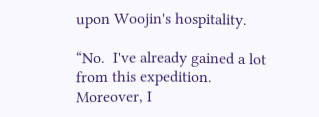upon Woojin's hospitality.

“No.  I've already gained a lot from this expedition.  Moreover, I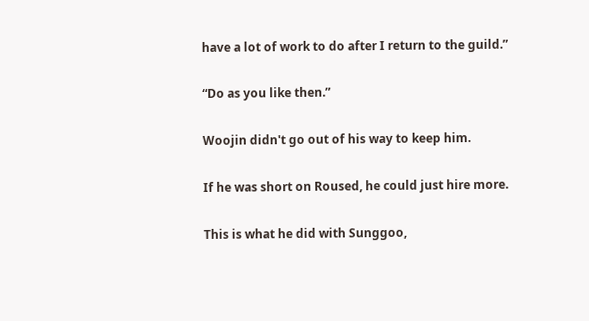have a lot of work to do after I return to the guild.”

“Do as you like then.”

Woojin didn't go out of his way to keep him.

If he was short on Roused, he could just hire more.

This is what he did with Sunggoo,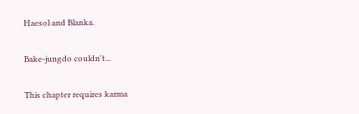Haesol and Blanka.

Bake-jungdo couldn't...

This chapter requires karma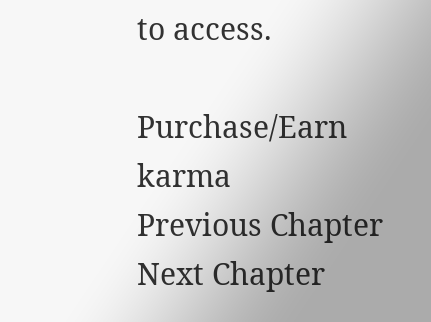to access.

Purchase/Earn karma
Previous Chapter Next Chapter